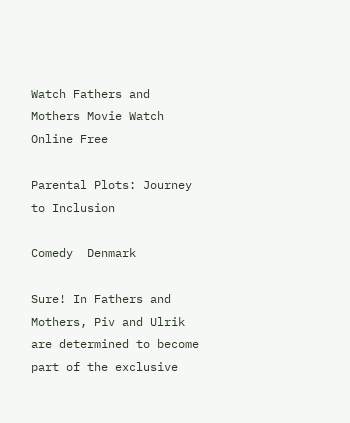Watch Fathers and Mothers Movie Watch Online Free

Parental Plots: Journey to Inclusion

Comedy  Denmark

Sure! In Fathers and Mothers, Piv and Ulrik are determined to become part of the exclusive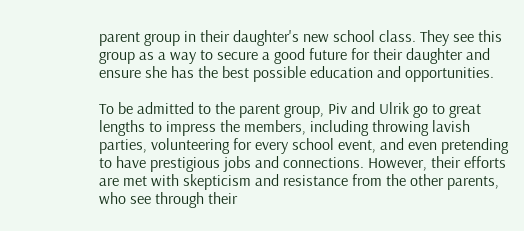parent group in their daughter's new school class. They see this group as a way to secure a good future for their daughter and ensure she has the best possible education and opportunities.

To be admitted to the parent group, Piv and Ulrik go to great lengths to impress the members, including throwing lavish parties, volunteering for every school event, and even pretending to have prestigious jobs and connections. However, their efforts are met with skepticism and resistance from the other parents, who see through their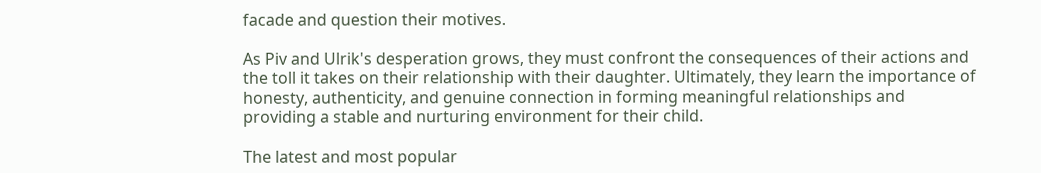facade and question their motives.

As Piv and Ulrik's desperation grows, they must confront the consequences of their actions and the toll it takes on their relationship with their daughter. Ultimately, they learn the importance of honesty, authenticity, and genuine connection in forming meaningful relationships and providing a stable and nurturing environment for their child.

The latest and most popular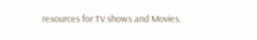resources for TV shows and Movies.